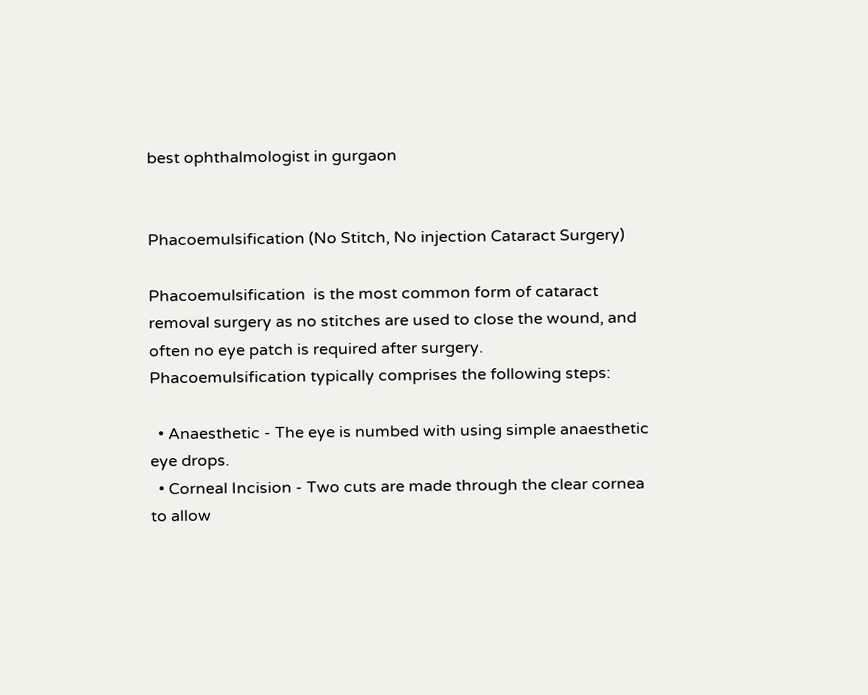best ophthalmologist in gurgaon


Phacoemulsification (No Stitch, No injection Cataract Surgery)

Phacoemulsification  is the most common form of cataract removal surgery as no stitches are used to close the wound, and often no eye patch is required after surgery.
Phacoemulsification typically comprises the following steps:

  • Anaesthetic - The eye is numbed with using simple anaesthetic eye drops.
  • Corneal Incision - Two cuts are made through the clear cornea to allow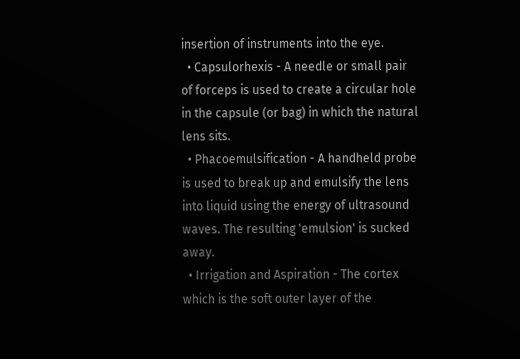insertion of instruments into the eye.
  • Capsulorhexis - A needle or small pair of forceps is used to create a circular hole in the capsule (or bag) in which the natural lens sits.
  • Phacoemulsification - A handheld probe is used to break up and emulsify the lens into liquid using the energy of ultrasound waves. The resulting 'emulsion' is sucked away.
  • Irrigation and Aspiration - The cortex which is the soft outer layer of the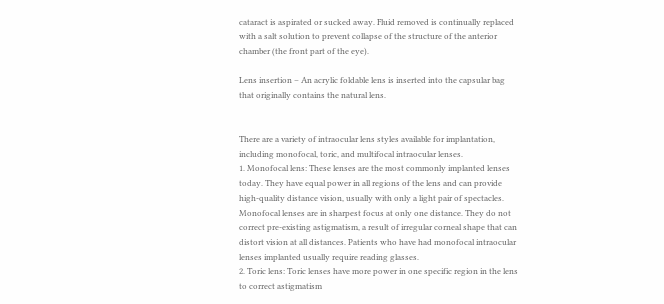cataract is aspirated or sucked away. Fluid removed is continually replaced with a salt solution to prevent collapse of the structure of the anterior chamber (the front part of the eye).

Lens insertion – An acrylic foldable lens is inserted into the capsular bag that originally contains the natural lens.


There are a variety of intraocular lens styles available for implantation, including monofocal, toric, and multifocal intraocular lenses.
1. Monofocal lens: These lenses are the most commonly implanted lenses today. They have equal power in all regions of the lens and can provide high-quality distance vision, usually with only a light pair of spectacles. Monofocal lenses are in sharpest focus at only one distance. They do not correct pre-existing astigmatism, a result of irregular corneal shape that can distort vision at all distances. Patients who have had monofocal intraocular lenses implanted usually require reading glasses.
2. Toric lens: Toric lenses have more power in one specific region in the lens to correct astigmatism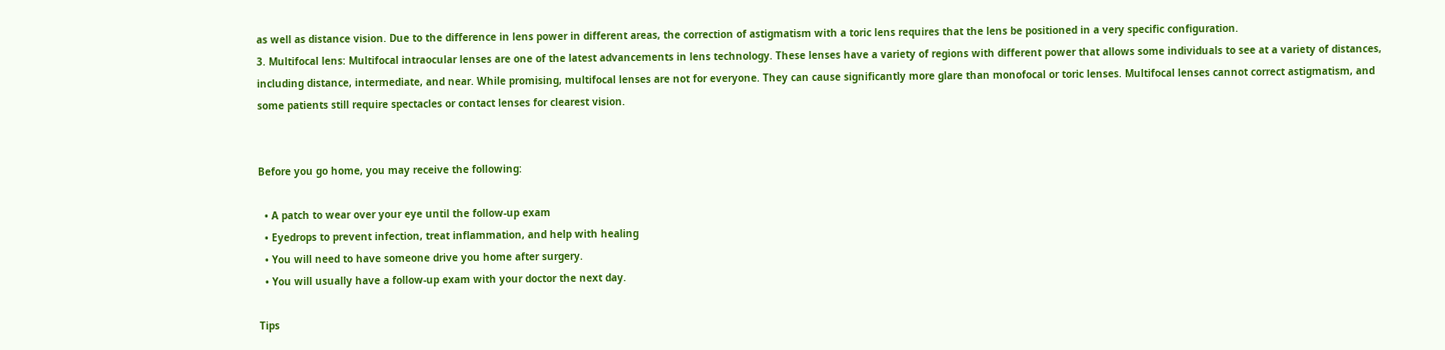as well as distance vision. Due to the difference in lens power in different areas, the correction of astigmatism with a toric lens requires that the lens be positioned in a very specific configuration.
3. Multifocal lens: Multifocal intraocular lenses are one of the latest advancements in lens technology. These lenses have a variety of regions with different power that allows some individuals to see at a variety of distances, including distance, intermediate, and near. While promising, multifocal lenses are not for everyone. They can cause significantly more glare than monofocal or toric lenses. Multifocal lenses cannot correct astigmatism, and some patients still require spectacles or contact lenses for clearest vision.


Before you go home, you may receive the following:

  • A patch to wear over your eye until the follow-up exam
  • Eyedrops to prevent infection, treat inflammation, and help with healing
  • You will need to have someone drive you home after surgery.
  • You will usually have a follow-up exam with your doctor the next day.

Tips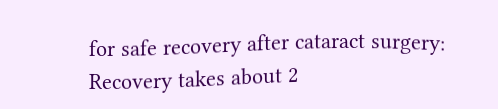for safe recovery after cataract surgery:
Recovery takes about 2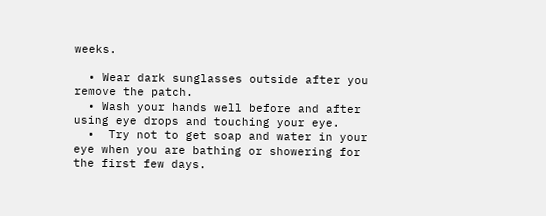weeks.

  • Wear dark sunglasses outside after you remove the patch.
  • Wash your hands well before and after using eye drops and touching your eye.
  •  Try not to get soap and water in your eye when you are bathing or showering for the first few days.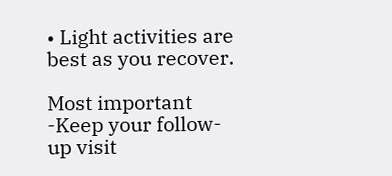• Light activities are best as you recover.

Most important -Keep your follow-up visit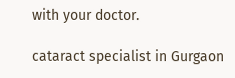with your doctor.

cataract specialist in Gurgaon